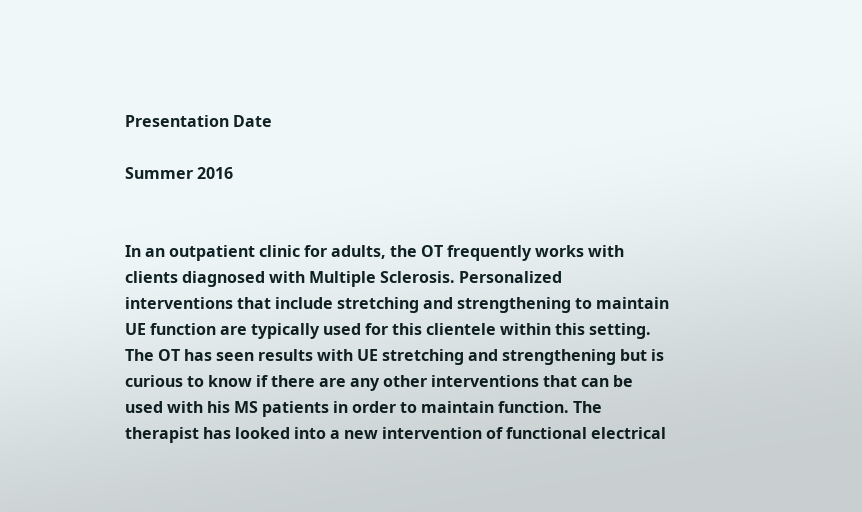Presentation Date

Summer 2016


In an outpatient clinic for adults, the OT frequently works with clients diagnosed with Multiple Sclerosis. Personalized interventions that include stretching and strengthening to maintain UE function are typically used for this clientele within this setting. The OT has seen results with UE stretching and strengthening but is curious to know if there are any other interventions that can be used with his MS patients in order to maintain function. The therapist has looked into a new intervention of functional electrical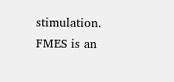stimulation. FMES is an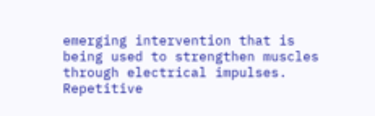emerging intervention that is being used to strengthen muscles through electrical impulses. Repetitive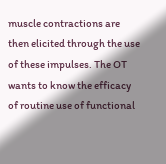muscle contractions are then elicited through the use of these impulses. The OT wants to know the efficacy of routine use of functional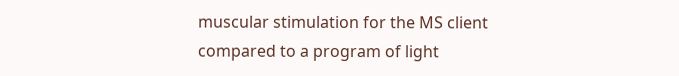muscular stimulation for the MS client compared to a program of light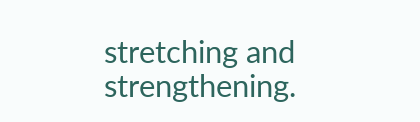stretching and strengthening.